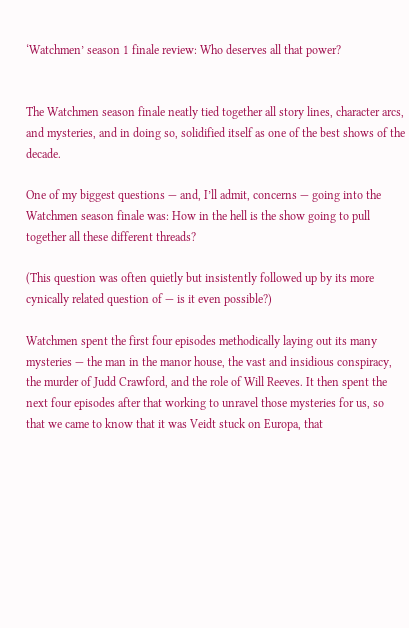‘Watchmen’ season 1 finale review: Who deserves all that power?


The Watchmen season finale neatly tied together all story lines, character arcs, and mysteries, and in doing so, solidified itself as one of the best shows of the decade.

One of my biggest questions — and, I’ll admit, concerns — going into the Watchmen season finale was: How in the hell is the show going to pull together all these different threads?

(This question was often quietly but insistently followed up by its more cynically related question of — is it even possible?)

Watchmen spent the first four episodes methodically laying out its many mysteries — the man in the manor house, the vast and insidious conspiracy, the murder of Judd Crawford, and the role of Will Reeves. It then spent the next four episodes after that working to unravel those mysteries for us, so that we came to know that it was Veidt stuck on Europa, that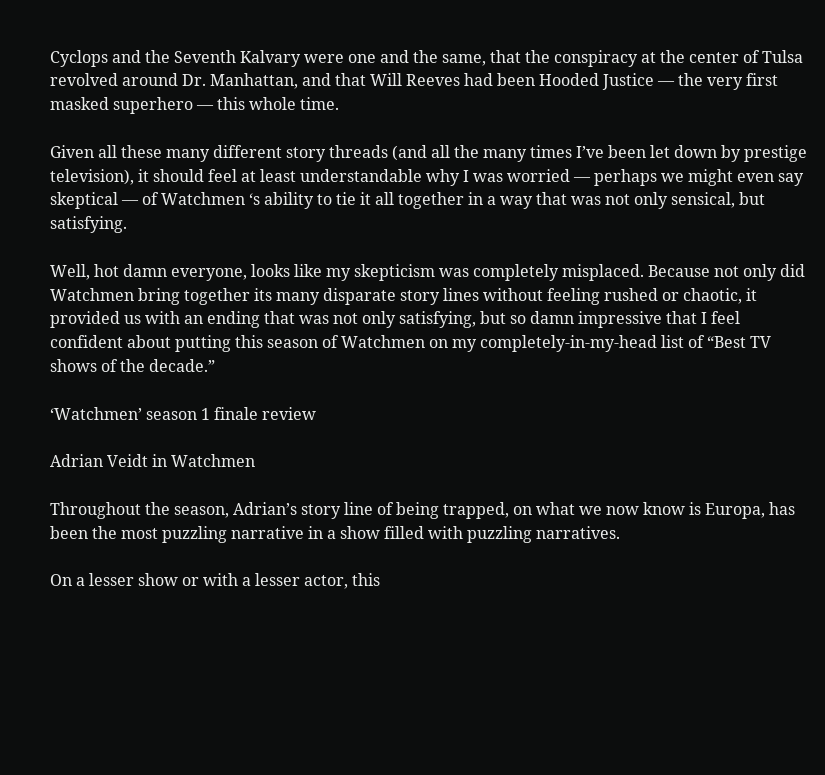Cyclops and the Seventh Kalvary were one and the same, that the conspiracy at the center of Tulsa revolved around Dr. Manhattan, and that Will Reeves had been Hooded Justice — the very first masked superhero — this whole time.

Given all these many different story threads (and all the many times I’ve been let down by prestige television), it should feel at least understandable why I was worried — perhaps we might even say skeptical — of Watchmen ‘s ability to tie it all together in a way that was not only sensical, but satisfying.

Well, hot damn everyone, looks like my skepticism was completely misplaced. Because not only did Watchmen bring together its many disparate story lines without feeling rushed or chaotic, it provided us with an ending that was not only satisfying, but so damn impressive that I feel confident about putting this season of Watchmen on my completely-in-my-head list of “Best TV shows of the decade.”

‘Watchmen’ season 1 finale review

Adrian Veidt in Watchmen

Throughout the season, Adrian’s story line of being trapped, on what we now know is Europa, has been the most puzzling narrative in a show filled with puzzling narratives.

On a lesser show or with a lesser actor, this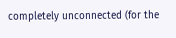completely unconnected (for the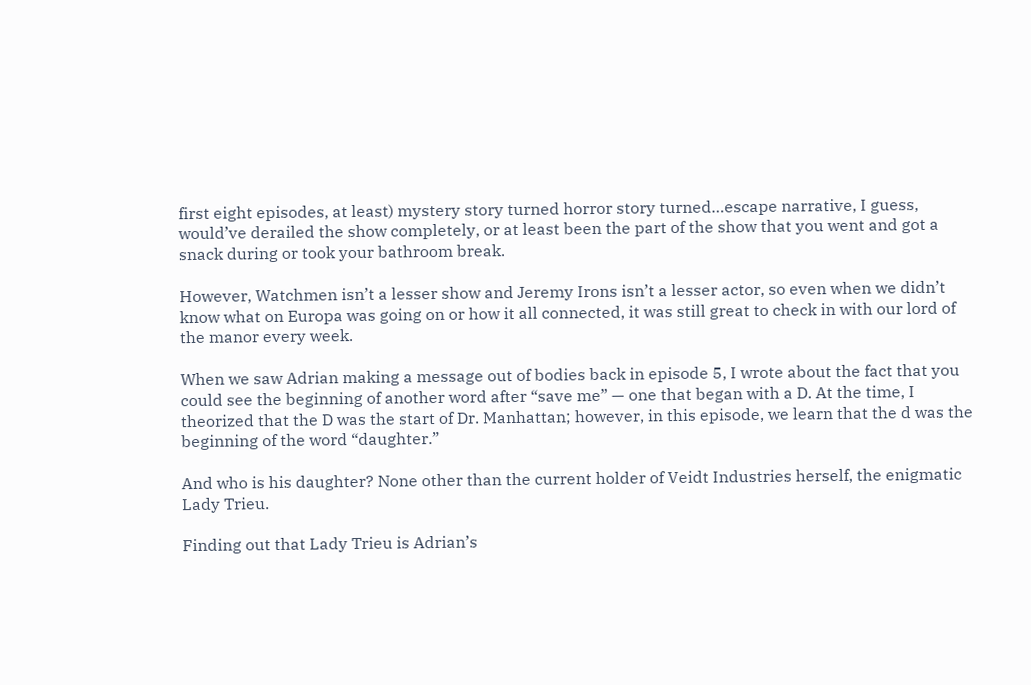first eight episodes, at least) mystery story turned horror story turned…escape narrative, I guess, would’ve derailed the show completely, or at least been the part of the show that you went and got a snack during or took your bathroom break.

However, Watchmen isn’t a lesser show and Jeremy Irons isn’t a lesser actor, so even when we didn’t know what on Europa was going on or how it all connected, it was still great to check in with our lord of the manor every week.

When we saw Adrian making a message out of bodies back in episode 5, I wrote about the fact that you could see the beginning of another word after “save me” — one that began with a D. At the time, I theorized that the D was the start of Dr. Manhattan; however, in this episode, we learn that the d was the beginning of the word “daughter.”

And who is his daughter? None other than the current holder of Veidt Industries herself, the enigmatic Lady Trieu.

Finding out that Lady Trieu is Adrian’s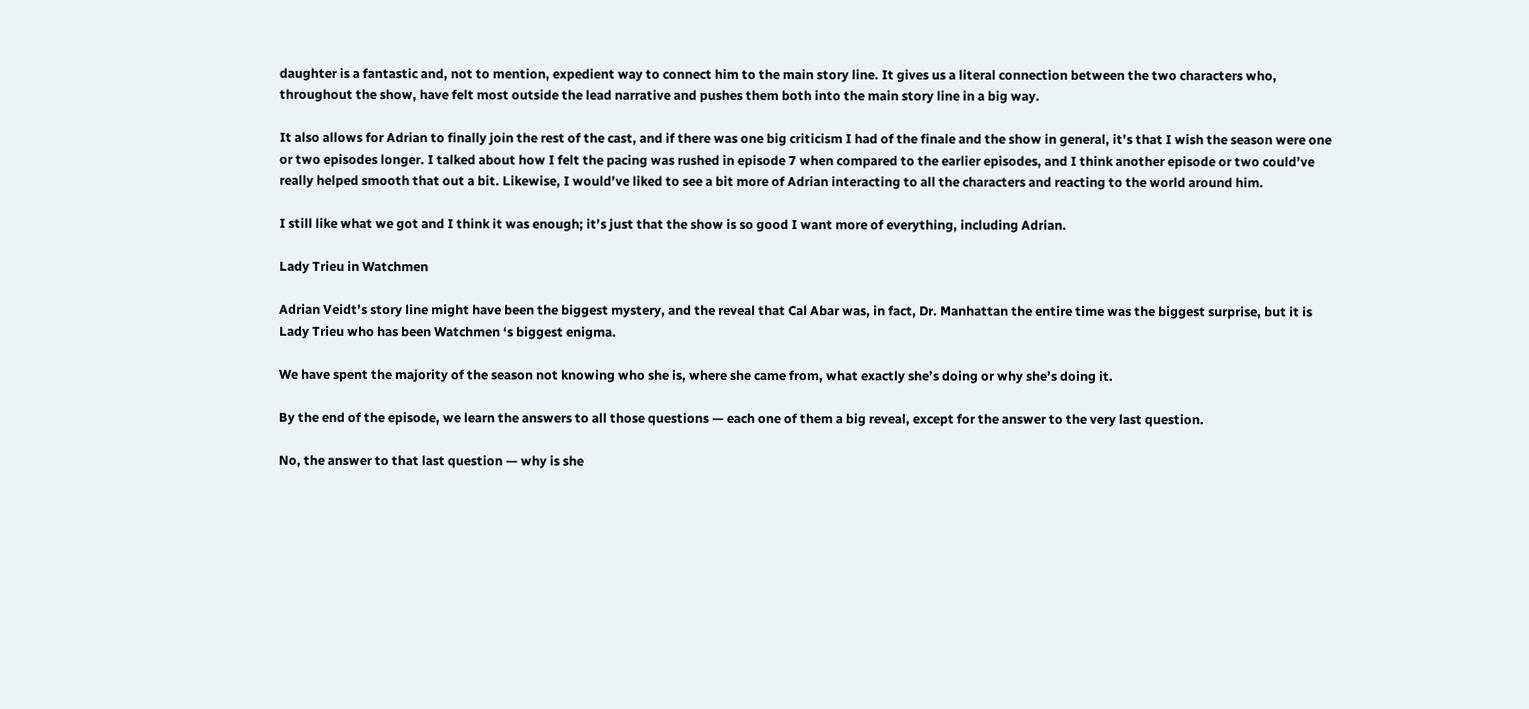daughter is a fantastic and, not to mention, expedient way to connect him to the main story line. It gives us a literal connection between the two characters who, throughout the show, have felt most outside the lead narrative and pushes them both into the main story line in a big way.

It also allows for Adrian to finally join the rest of the cast, and if there was one big criticism I had of the finale and the show in general, it’s that I wish the season were one or two episodes longer. I talked about how I felt the pacing was rushed in episode 7 when compared to the earlier episodes, and I think another episode or two could’ve really helped smooth that out a bit. Likewise, I would’ve liked to see a bit more of Adrian interacting to all the characters and reacting to the world around him.

I still like what we got and I think it was enough; it’s just that the show is so good I want more of everything, including Adrian.

Lady Trieu in Watchmen

Adrian Veidt’s story line might have been the biggest mystery, and the reveal that Cal Abar was, in fact, Dr. Manhattan the entire time was the biggest surprise, but it is Lady Trieu who has been Watchmen ‘s biggest enigma.

We have spent the majority of the season not knowing who she is, where she came from, what exactly she’s doing or why she’s doing it.

By the end of the episode, we learn the answers to all those questions — each one of them a big reveal, except for the answer to the very last question.

No, the answer to that last question — why is she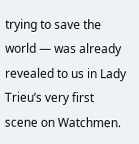trying to save the world — was already revealed to us in Lady Trieu’s very first scene on Watchmen.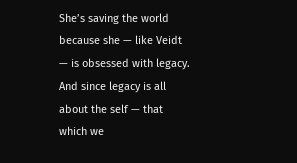She’s saving the world because she — like Veidt — is obsessed with legacy. And since legacy is all about the self — that which we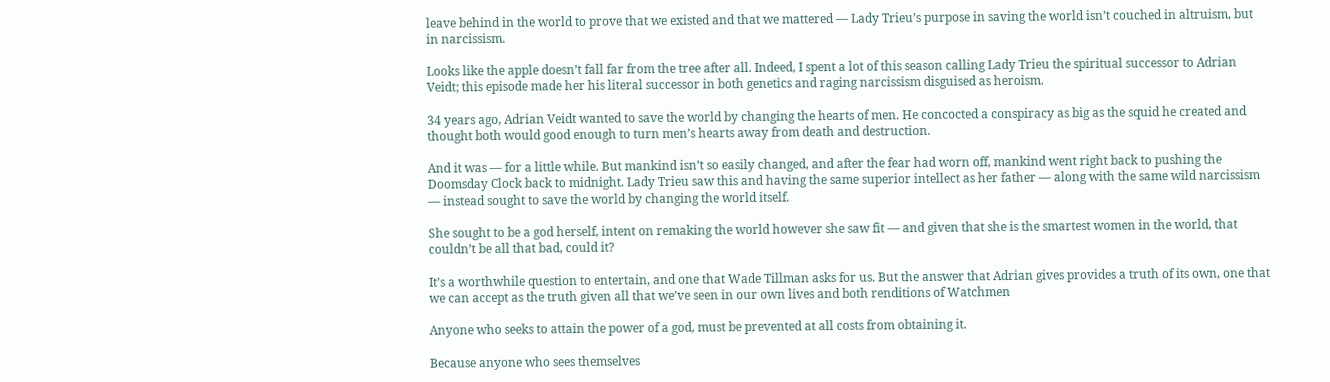leave behind in the world to prove that we existed and that we mattered — Lady Trieu’s purpose in saving the world isn’t couched in altruism, but in narcissism.

Looks like the apple doesn’t fall far from the tree after all. Indeed, I spent a lot of this season calling Lady Trieu the spiritual successor to Adrian Veidt; this episode made her his literal successor in both genetics and raging narcissism disguised as heroism.

34 years ago, Adrian Veidt wanted to save the world by changing the hearts of men. He concocted a conspiracy as big as the squid he created and thought both would good enough to turn men’s hearts away from death and destruction.

And it was — for a little while. But mankind isn’t so easily changed, and after the fear had worn off, mankind went right back to pushing the Doomsday Clock back to midnight. Lady Trieu saw this and having the same superior intellect as her father — along with the same wild narcissism — instead sought to save the world by changing the world itself.

She sought to be a god herself, intent on remaking the world however she saw fit — and given that she is the smartest women in the world, that couldn’t be all that bad, could it?

It’s a worthwhile question to entertain, and one that Wade Tillman asks for us. But the answer that Adrian gives provides a truth of its own, one that we can accept as the truth given all that we’ve seen in our own lives and both renditions of Watchmen

Anyone who seeks to attain the power of a god, must be prevented at all costs from obtaining it.

Because anyone who sees themselves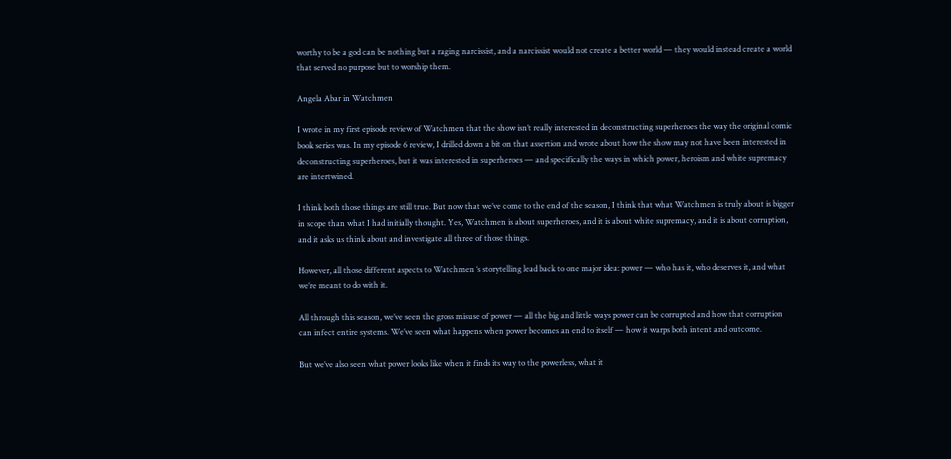worthy to be a god can be nothing but a raging narcissist, and a narcissist would not create a better world — they would instead create a world that served no purpose but to worship them.

Angela Abar in Watchmen

I wrote in my first episode review of Watchmen that the show isn’t really interested in deconstructing superheroes the way the original comic book series was. In my episode 6 review, I drilled down a bit on that assertion and wrote about how the show may not have been interested in deconstructing superheroes, but it was interested in superheroes — and specifically the ways in which power, heroism and white supremacy are intertwined.

I think both those things are still true. But now that we’ve come to the end of the season, I think that what Watchmen is truly about is bigger in scope than what I had initially thought. Yes, Watchmen is about superheroes, and it is about white supremacy, and it is about corruption, and it asks us think about and investigate all three of those things.

However, all those different aspects to Watchmen ‘s storytelling lead back to one major idea: power — who has it, who deserves it, and what we’re meant to do with it.

All through this season, we’ve seen the gross misuse of power — all the big and little ways power can be corrupted and how that corruption can infect entire systems. We’ve seen what happens when power becomes an end to itself — how it warps both intent and outcome.

But we’ve also seen what power looks like when it finds its way to the powerless, what it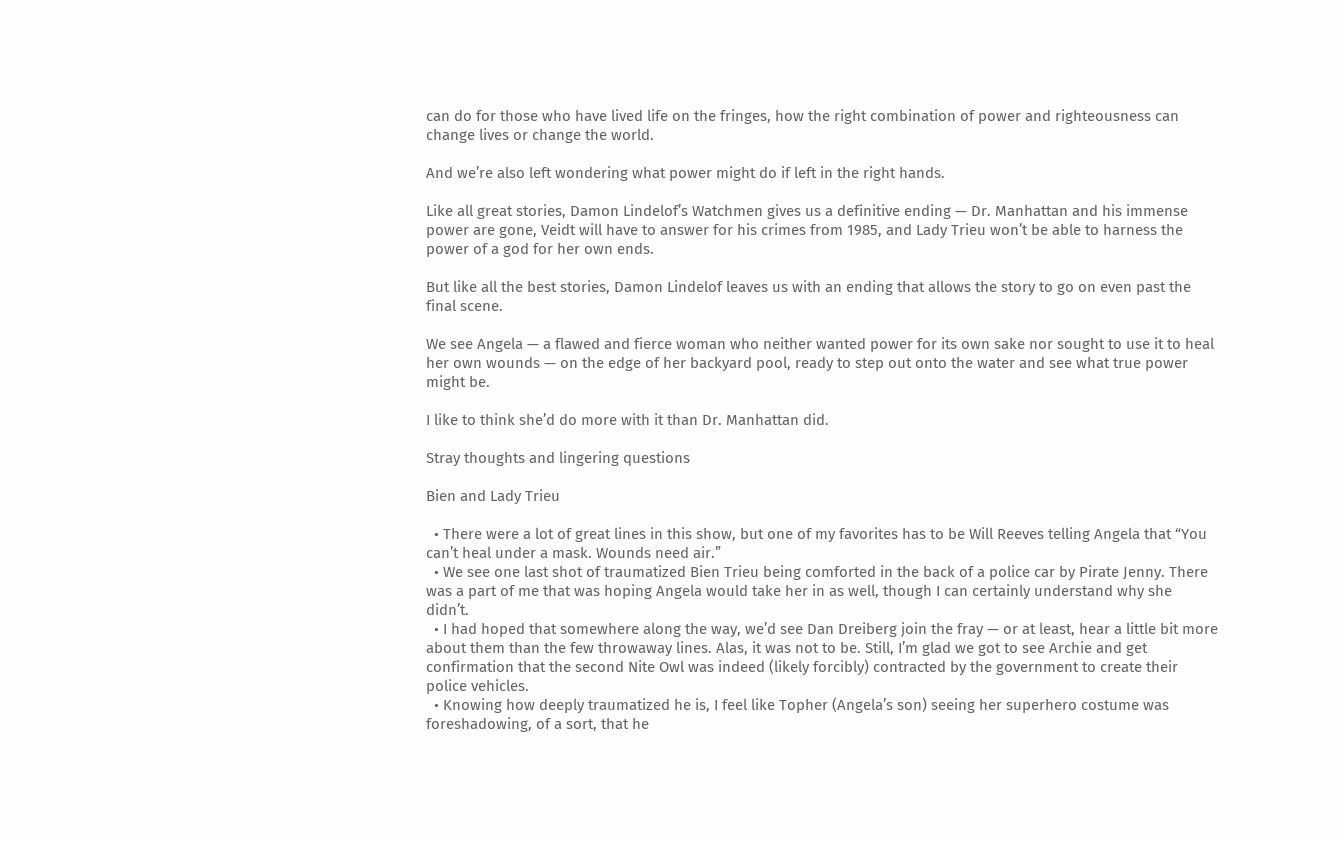can do for those who have lived life on the fringes, how the right combination of power and righteousness can change lives or change the world.

And we’re also left wondering what power might do if left in the right hands.

Like all great stories, Damon Lindelof’s Watchmen gives us a definitive ending — Dr. Manhattan and his immense power are gone, Veidt will have to answer for his crimes from 1985, and Lady Trieu won’t be able to harness the power of a god for her own ends.

But like all the best stories, Damon Lindelof leaves us with an ending that allows the story to go on even past the final scene.

We see Angela — a flawed and fierce woman who neither wanted power for its own sake nor sought to use it to heal her own wounds — on the edge of her backyard pool, ready to step out onto the water and see what true power might be.

I like to think she’d do more with it than Dr. Manhattan did.

Stray thoughts and lingering questions

Bien and Lady Trieu

  • There were a lot of great lines in this show, but one of my favorites has to be Will Reeves telling Angela that “You can’t heal under a mask. Wounds need air.”
  • We see one last shot of traumatized Bien Trieu being comforted in the back of a police car by Pirate Jenny. There was a part of me that was hoping Angela would take her in as well, though I can certainly understand why she didn’t.
  • I had hoped that somewhere along the way, we’d see Dan Dreiberg join the fray — or at least, hear a little bit more about them than the few throwaway lines. Alas, it was not to be. Still, I’m glad we got to see Archie and get confirmation that the second Nite Owl was indeed (likely forcibly) contracted by the government to create their police vehicles.
  • Knowing how deeply traumatized he is, I feel like Topher (Angela’s son) seeing her superhero costume was foreshadowing, of a sort, that he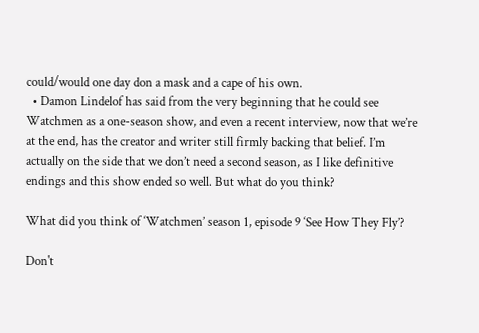could/would one day don a mask and a cape of his own.
  • Damon Lindelof has said from the very beginning that he could see Watchmen as a one-season show, and even a recent interview, now that we’re at the end, has the creator and writer still firmly backing that belief. I’m actually on the side that we don’t need a second season, as I like definitive endings and this show ended so well. But what do you think?

What did you think of ‘Watchmen’ season 1, episode 9 ‘See How They Fly’?

Don't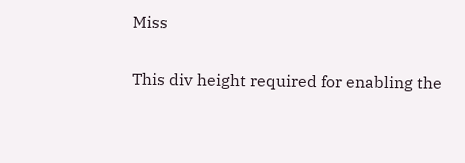Miss

This div height required for enabling the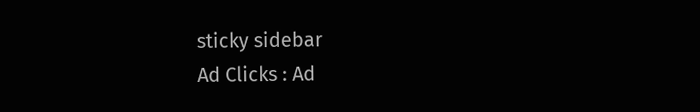sticky sidebar
Ad Clicks : Ad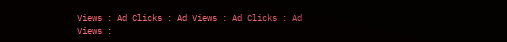Views : Ad Clicks : Ad Views : Ad Clicks : Ad Views :